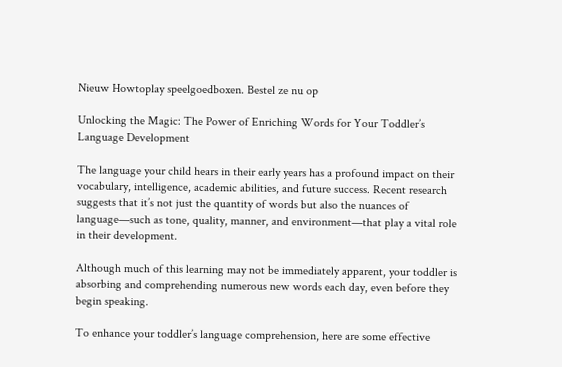Nieuw Howtoplay speelgoedboxen. Bestel ze nu op

Unlocking the Magic: The Power of Enriching Words for Your Toddler’s Language Development

The language your child hears in their early years has a profound impact on their vocabulary, intelligence, academic abilities, and future success. Recent research suggests that it’s not just the quantity of words but also the nuances of language—such as tone, quality, manner, and environment—that play a vital role in their development.

Although much of this learning may not be immediately apparent, your toddler is absorbing and comprehending numerous new words each day, even before they begin speaking.

To enhance your toddler’s language comprehension, here are some effective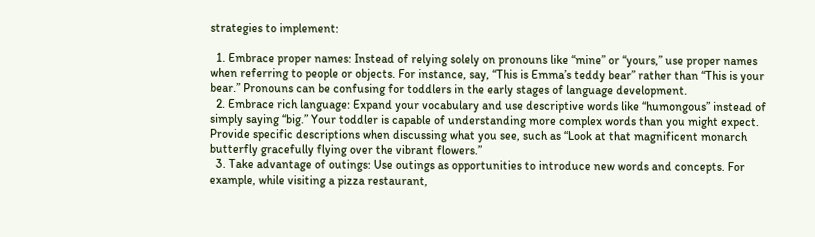strategies to implement:

  1. Embrace proper names: Instead of relying solely on pronouns like “mine” or “yours,” use proper names when referring to people or objects. For instance, say, “This is Emma’s teddy bear” rather than “This is your bear.” Pronouns can be confusing for toddlers in the early stages of language development.
  2. Embrace rich language: Expand your vocabulary and use descriptive words like “humongous” instead of simply saying “big.” Your toddler is capable of understanding more complex words than you might expect. Provide specific descriptions when discussing what you see, such as “Look at that magnificent monarch butterfly gracefully flying over the vibrant flowers.”
  3. Take advantage of outings: Use outings as opportunities to introduce new words and concepts. For example, while visiting a pizza restaurant,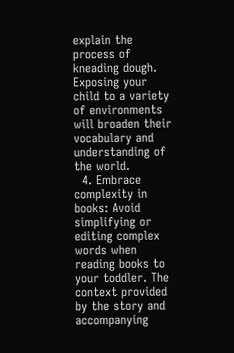explain the process of kneading dough. Exposing your child to a variety of environments will broaden their vocabulary and understanding of the world.
  4. Embrace complexity in books: Avoid simplifying or editing complex words when reading books to your toddler. The context provided by the story and accompanying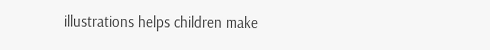illustrations helps children make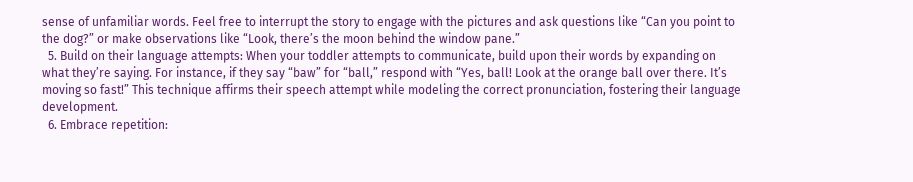sense of unfamiliar words. Feel free to interrupt the story to engage with the pictures and ask questions like “Can you point to the dog?” or make observations like “Look, there’s the moon behind the window pane.”
  5. Build on their language attempts: When your toddler attempts to communicate, build upon their words by expanding on what they’re saying. For instance, if they say “baw” for “ball,” respond with “Yes, ball! Look at the orange ball over there. It’s moving so fast!” This technique affirms their speech attempt while modeling the correct pronunciation, fostering their language development.
  6. Embrace repetition: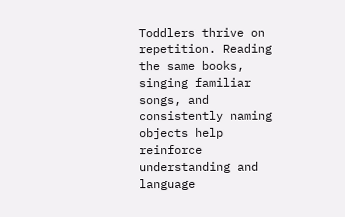Toddlers thrive on repetition. Reading the same books, singing familiar songs, and consistently naming objects help reinforce understanding and language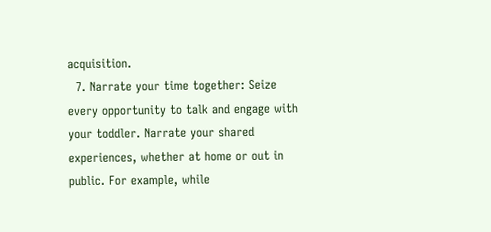acquisition.
  7. Narrate your time together: Seize every opportunity to talk and engage with your toddler. Narrate your shared experiences, whether at home or out in public. For example, while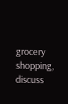grocery shopping, discuss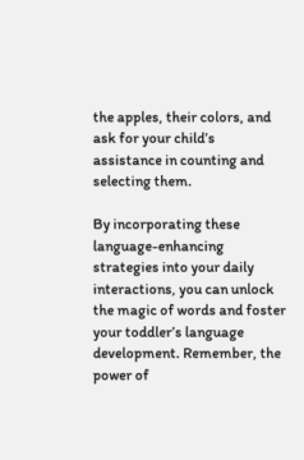the apples, their colors, and ask for your child’s assistance in counting and selecting them.

By incorporating these language-enhancing strategies into your daily interactions, you can unlock the magic of words and foster your toddler’s language development. Remember, the power of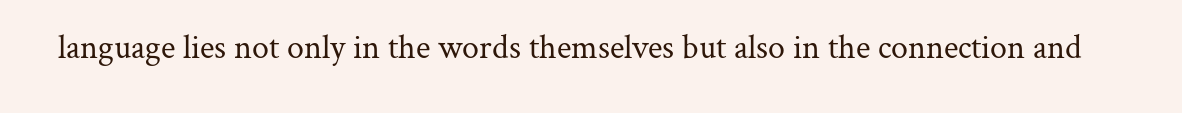language lies not only in the words themselves but also in the connection and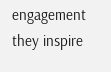engagement they inspire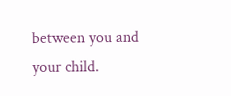between you and your child.